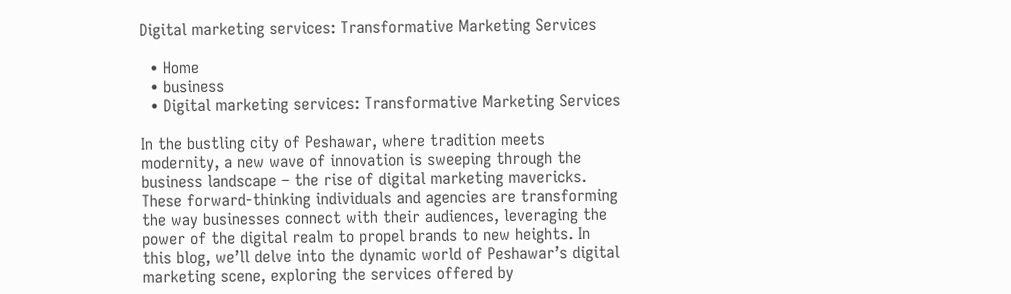Digital marketing services: Transformative Marketing Services

  • Home
  • business
  • Digital marketing services: Transformative Marketing Services

In the bustling city of Peshawar, where tradition meets modernity, a new wave of innovation is sweeping through the business landscape – the rise of digital marketing mavericks. These forward-thinking individuals and agencies are transforming the way businesses connect with their audiences, leveraging the power of the digital realm to propel brands to new heights. In this blog, we’ll delve into the dynamic world of Peshawar’s digital marketing scene, exploring the services offered by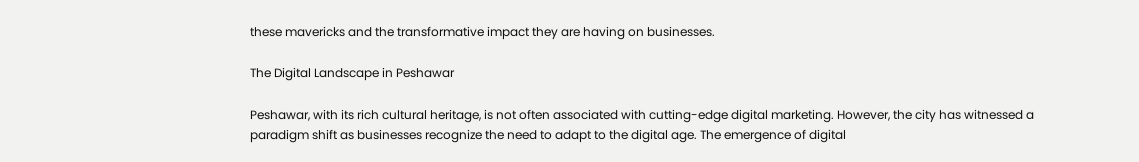these mavericks and the transformative impact they are having on businesses.

The Digital Landscape in Peshawar

Peshawar, with its rich cultural heritage, is not often associated with cutting-edge digital marketing. However, the city has witnessed a paradigm shift as businesses recognize the need to adapt to the digital age. The emergence of digital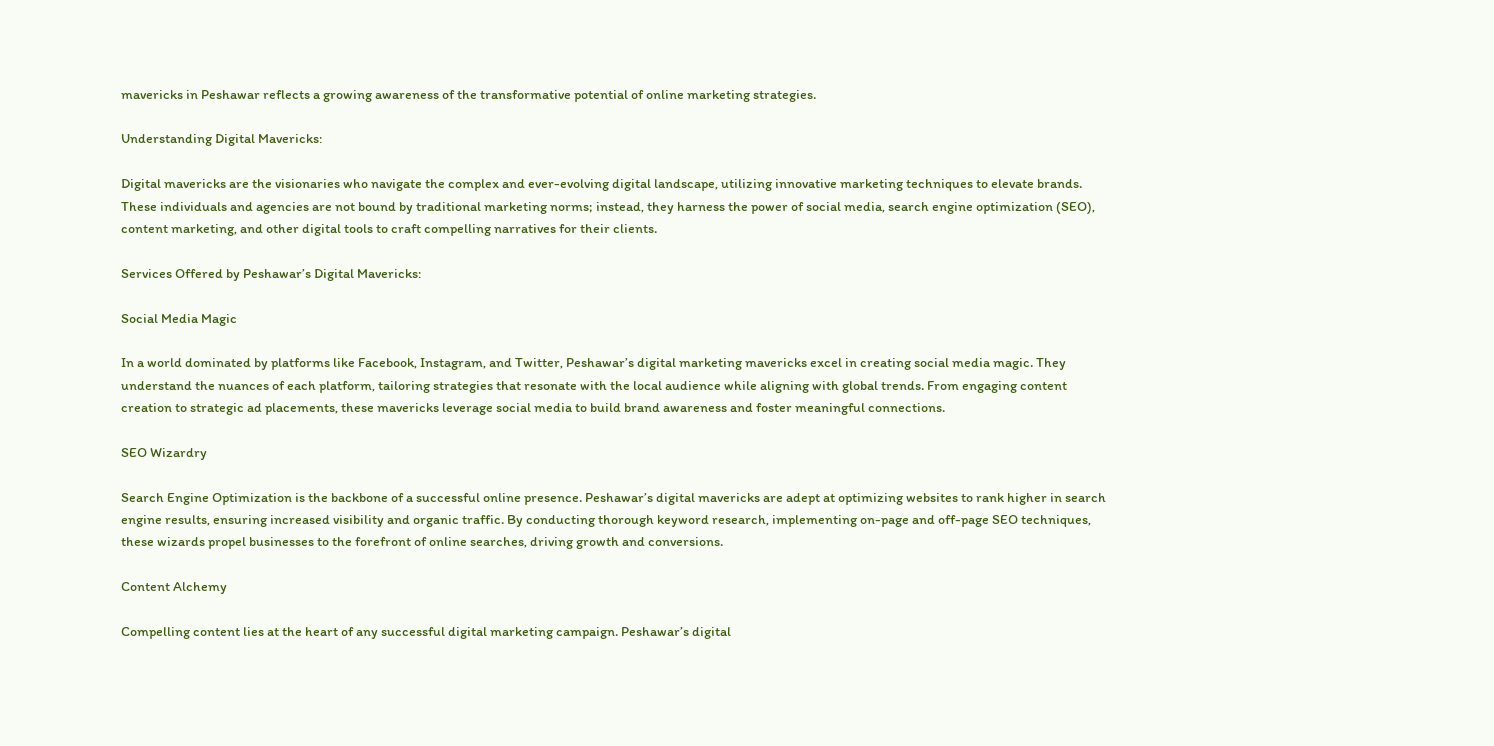mavericks in Peshawar reflects a growing awareness of the transformative potential of online marketing strategies.

Understanding Digital Mavericks:

Digital mavericks are the visionaries who navigate the complex and ever-evolving digital landscape, utilizing innovative marketing techniques to elevate brands. These individuals and agencies are not bound by traditional marketing norms; instead, they harness the power of social media, search engine optimization (SEO), content marketing, and other digital tools to craft compelling narratives for their clients.

Services Offered by Peshawar’s Digital Mavericks:

Social Media Magic

In a world dominated by platforms like Facebook, Instagram, and Twitter, Peshawar’s digital marketing mavericks excel in creating social media magic. They understand the nuances of each platform, tailoring strategies that resonate with the local audience while aligning with global trends. From engaging content creation to strategic ad placements, these mavericks leverage social media to build brand awareness and foster meaningful connections.

SEO Wizardry

Search Engine Optimization is the backbone of a successful online presence. Peshawar’s digital mavericks are adept at optimizing websites to rank higher in search engine results, ensuring increased visibility and organic traffic. By conducting thorough keyword research, implementing on-page and off-page SEO techniques, these wizards propel businesses to the forefront of online searches, driving growth and conversions.

Content Alchemy

Compelling content lies at the heart of any successful digital marketing campaign. Peshawar’s digital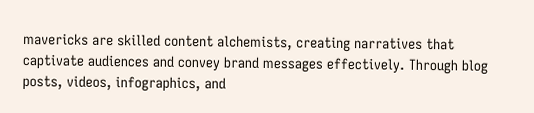mavericks are skilled content alchemists, creating narratives that captivate audiences and convey brand messages effectively. Through blog posts, videos, infographics, and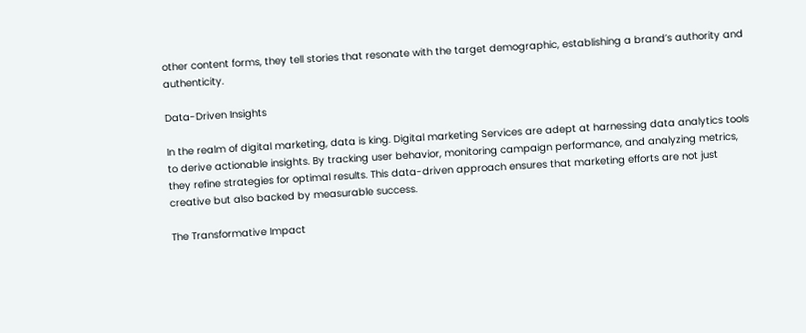other content forms, they tell stories that resonate with the target demographic, establishing a brand’s authority and authenticity.

Data-Driven Insights

In the realm of digital marketing, data is king. Digital marketing Services are adept at harnessing data analytics tools to derive actionable insights. By tracking user behavior, monitoring campaign performance, and analyzing metrics, they refine strategies for optimal results. This data-driven approach ensures that marketing efforts are not just creative but also backed by measurable success.

The Transformative Impact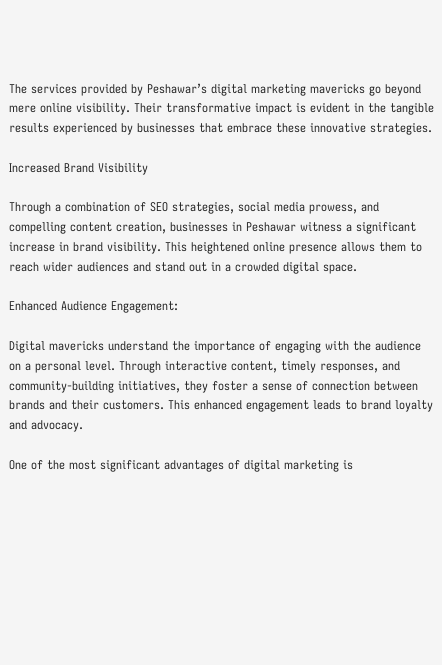The services provided by Peshawar’s digital marketing mavericks go beyond mere online visibility. Their transformative impact is evident in the tangible results experienced by businesses that embrace these innovative strategies.

Increased Brand Visibility

Through a combination of SEO strategies, social media prowess, and compelling content creation, businesses in Peshawar witness a significant increase in brand visibility. This heightened online presence allows them to reach wider audiences and stand out in a crowded digital space.

Enhanced Audience Engagement:

Digital mavericks understand the importance of engaging with the audience on a personal level. Through interactive content, timely responses, and community-building initiatives, they foster a sense of connection between brands and their customers. This enhanced engagement leads to brand loyalty and advocacy.

One of the most significant advantages of digital marketing is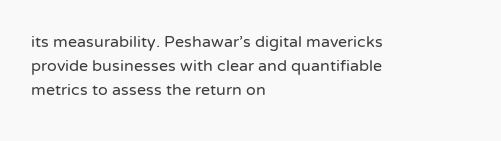its measurability. Peshawar’s digital mavericks provide businesses with clear and quantifiable metrics to assess the return on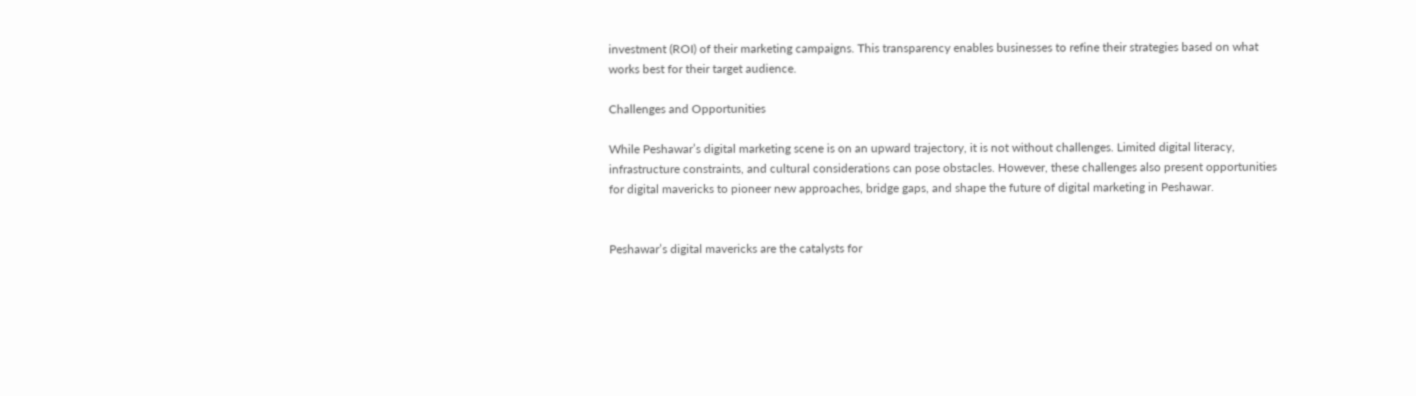investment (ROI) of their marketing campaigns. This transparency enables businesses to refine their strategies based on what works best for their target audience.

Challenges and Opportunities

While Peshawar’s digital marketing scene is on an upward trajectory, it is not without challenges. Limited digital literacy, infrastructure constraints, and cultural considerations can pose obstacles. However, these challenges also present opportunities for digital mavericks to pioneer new approaches, bridge gaps, and shape the future of digital marketing in Peshawar.


Peshawar’s digital mavericks are the catalysts for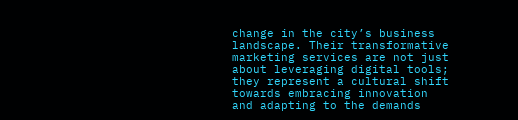change in the city’s business landscape. Their transformative marketing services are not just about leveraging digital tools; they represent a cultural shift towards embracing innovation and adapting to the demands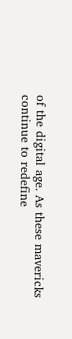of the digital age. As these mavericks continue to redefine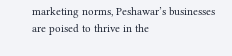marketing norms, Peshawar’s businesses are poised to thrive in the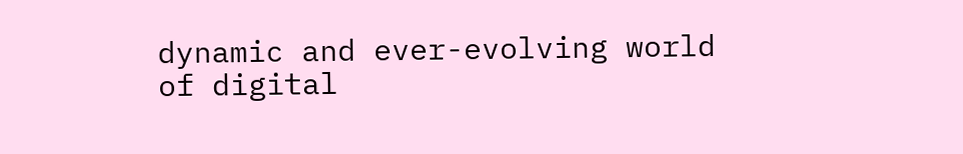dynamic and ever-evolving world of digital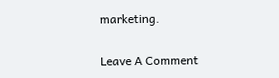marketing.

Leave A Comment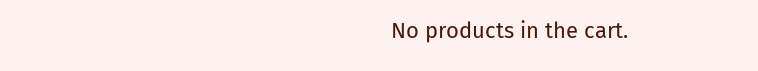No products in the cart.